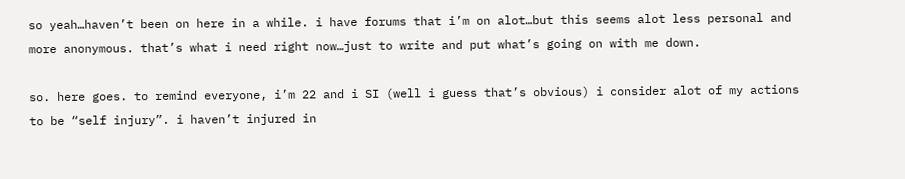so yeah…haven’t been on here in a while. i have forums that i’m on alot…but this seems alot less personal and more anonymous. that’s what i need right now…just to write and put what’s going on with me down.

so. here goes. to remind everyone, i’m 22 and i SI (well i guess that’s obvious) i consider alot of my actions to be “self injury”. i haven’t injured in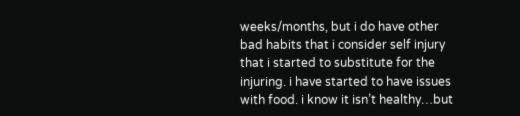weeks/months, but i do have other bad habits that i consider self injury that i started to substitute for the injuring. i have started to have issues with food. i know it isn’t healthy…but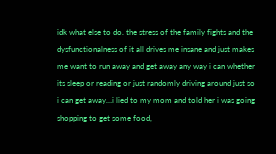idk what else to do. the stress of the family fights and the dysfunctionalness of it all drives me insane and just makes me want to run away and get away any way i can whether its sleep or reading or just randomly driving around just so i can get away…i lied to my mom and told her i was going shopping to get some food,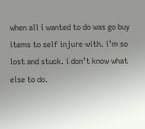when all i wanted to do was go buy items to self injure with. i’m so lost and stuck. i don’t know what else to do.